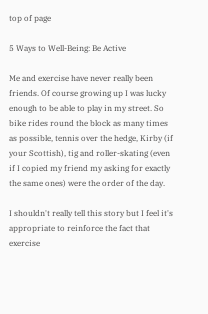top of page

5 Ways to Well-Being: Be Active

Me and exercise have never really been friends. Of course growing up I was lucky enough to be able to play in my street. So bike rides round the block as many times as possible, tennis over the hedge, Kirby (if your Scottish), tig and roller-skating (even if I copied my friend my asking for exactly the same ones) were the order of the day.

I shouldn't really tell this story but I feel it's appropriate to reinforce the fact that exercise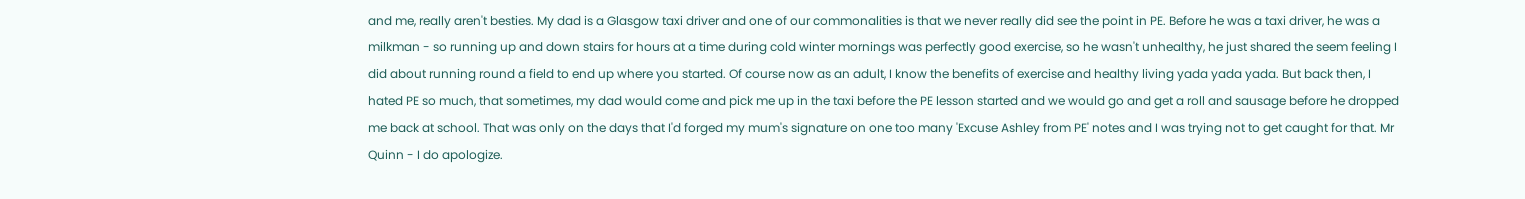and me, really aren't besties. My dad is a Glasgow taxi driver and one of our commonalities is that we never really did see the point in PE. Before he was a taxi driver, he was a milkman - so running up and down stairs for hours at a time during cold winter mornings was perfectly good exercise, so he wasn't unhealthy, he just shared the seem feeling I did about running round a field to end up where you started. Of course now as an adult, I know the benefits of exercise and healthy living yada yada yada. But back then, I hated PE so much, that sometimes, my dad would come and pick me up in the taxi before the PE lesson started and we would go and get a roll and sausage before he dropped me back at school. That was only on the days that I'd forged my mum's signature on one too many 'Excuse Ashley from PE' notes and I was trying not to get caught for that. Mr Quinn - I do apologize.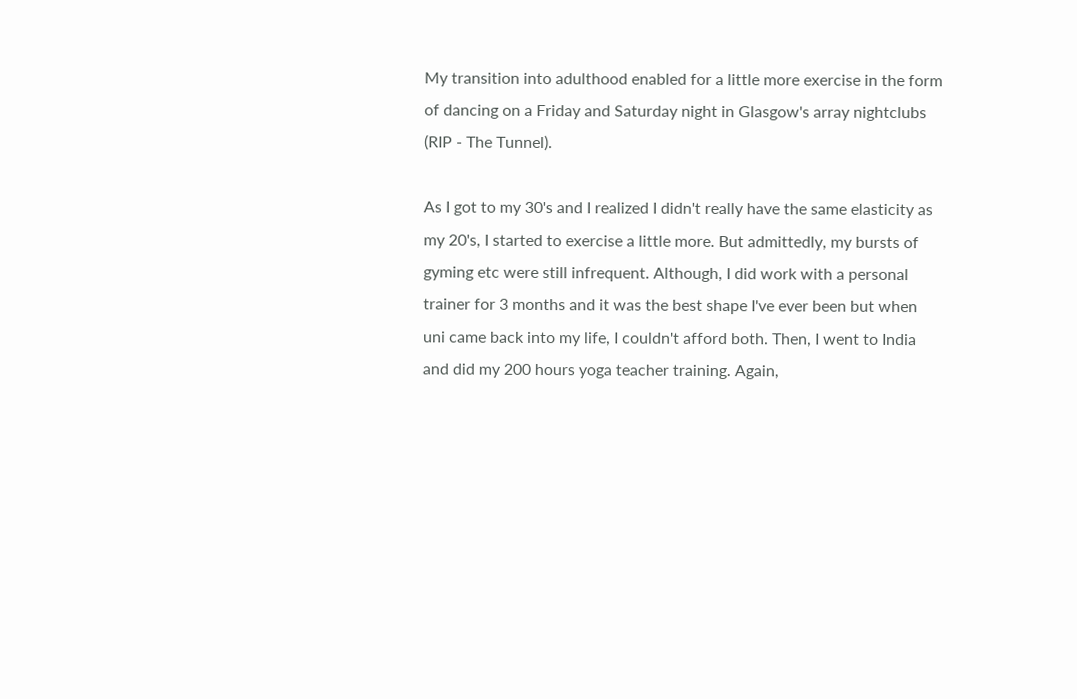My transition into adulthood enabled for a little more exercise in the form of dancing on a Friday and Saturday night in Glasgow's array nightclubs (RIP - The Tunnel).

As I got to my 30's and I realized I didn't really have the same elasticity as my 20's, I started to exercise a little more. But admittedly, my bursts of gyming etc were still infrequent. Although, I did work with a personal trainer for 3 months and it was the best shape I've ever been but when uni came back into my life, I couldn't afford both. Then, I went to India and did my 200 hours yoga teacher training. Again,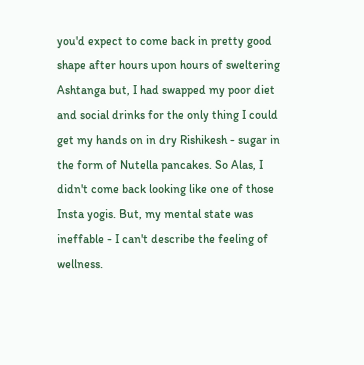you'd expect to come back in pretty good shape after hours upon hours of sweltering Ashtanga but, I had swapped my poor diet and social drinks for the only thing I could get my hands on in dry Rishikesh - sugar in the form of Nutella pancakes. So Alas, I didn't come back looking like one of those Insta yogis. But, my mental state was ineffable - I can't describe the feeling of wellness.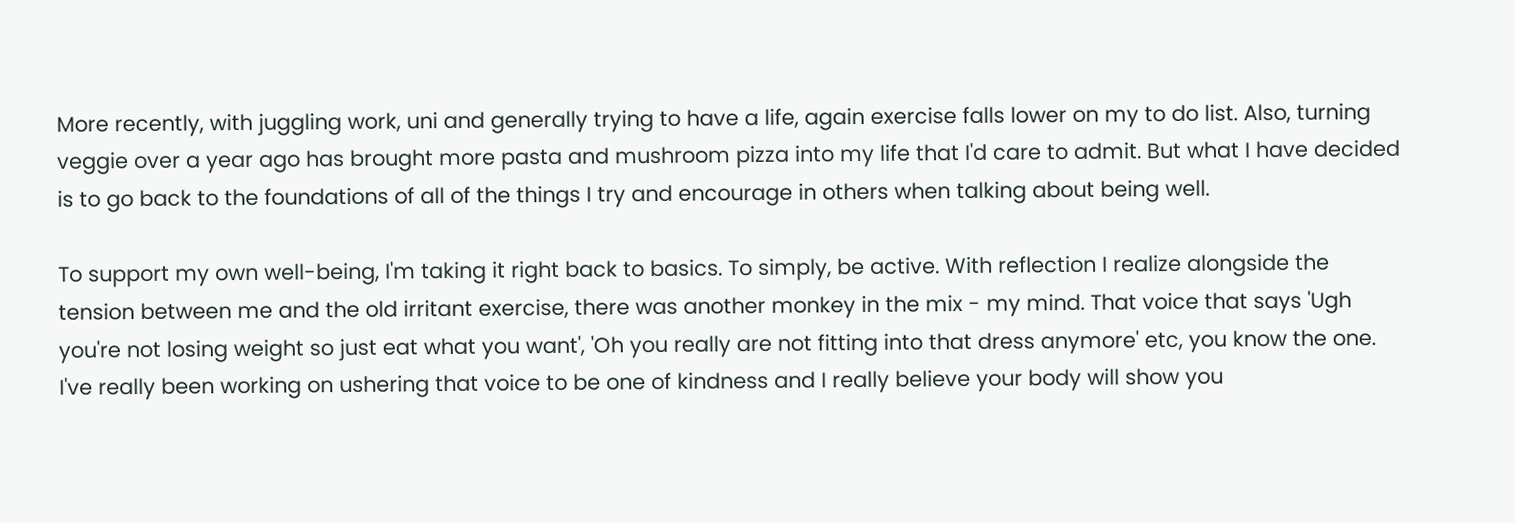More recently, with juggling work, uni and generally trying to have a life, again exercise falls lower on my to do list. Also, turning veggie over a year ago has brought more pasta and mushroom pizza into my life that I'd care to admit. But what I have decided is to go back to the foundations of all of the things I try and encourage in others when talking about being well.

To support my own well-being, I'm taking it right back to basics. To simply, be active. With reflection I realize alongside the tension between me and the old irritant exercise, there was another monkey in the mix - my mind. That voice that says 'Ugh you're not losing weight so just eat what you want', 'Oh you really are not fitting into that dress anymore' etc, you know the one. I've really been working on ushering that voice to be one of kindness and I really believe your body will show you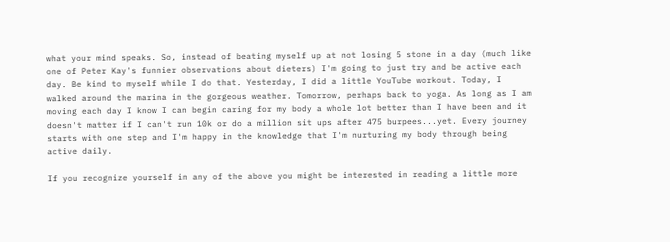what your mind speaks. So, instead of beating myself up at not losing 5 stone in a day (much like one of Peter Kay's funnier observations about dieters) I'm going to just try and be active each day. Be kind to myself while I do that. Yesterday, I did a little YouTube workout. Today, I walked around the marina in the gorgeous weather. Tomorrow, perhaps back to yoga. As long as I am moving each day I know I can begin caring for my body a whole lot better than I have been and it doesn't matter if I can't run 10k or do a million sit ups after 475 burpees...yet. Every journey starts with one step and I'm happy in the knowledge that I'm nurturing my body through being active daily.

If you recognize yourself in any of the above you might be interested in reading a little more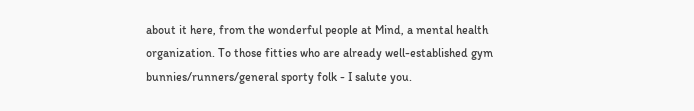about it here, from the wonderful people at Mind, a mental health organization. To those fitties who are already well-established gym bunnies/runners/general sporty folk - I salute you.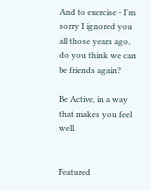And to exercise - I'm sorry I ignored you all those years ago, do you think we can be friends again?

Be Active, in a way that makes you feel well.


Featured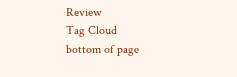Review
Tag Cloud
bottom of page